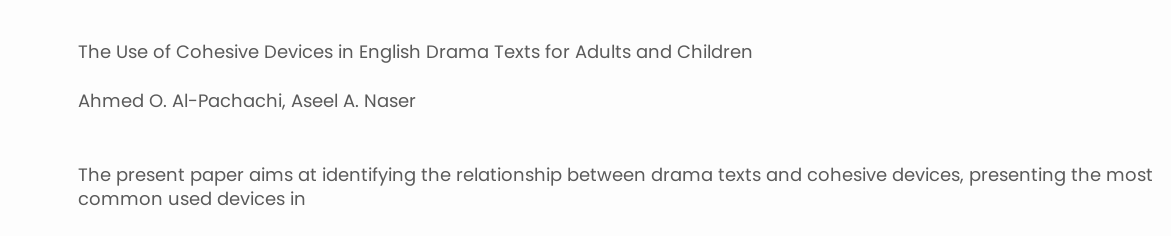The Use of Cohesive Devices in English Drama Texts for Adults and Children

Ahmed O. Al-Pachachi, Aseel A. Naser


The present paper aims at identifying the relationship between drama texts and cohesive devices, presenting the most common used devices in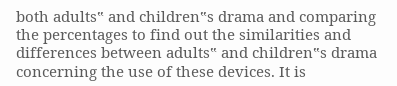both adults‟ and children‟s drama and comparing the percentages to find out the similarities and differences between adults‟ and children‟s drama concerning the use of these devices. It is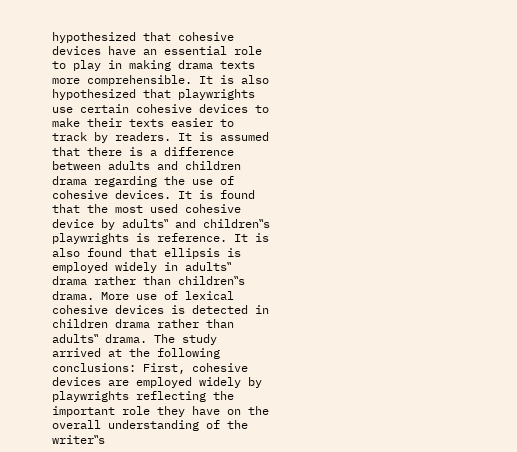hypothesized that cohesive
devices have an essential role to play in making drama texts more comprehensible. It is also hypothesized that playwrights use certain cohesive devices to make their texts easier to track by readers. It is assumed that there is a difference between adults and children drama regarding the use of cohesive devices. It is found that the most used cohesive device by adults‟ and children‟s playwrights is reference. It is also found that ellipsis is employed widely in adults‟ drama rather than children‟s drama. More use of lexical cohesive devices is detected in children drama rather than adults‟ drama. The study arrived at the following conclusions: First, cohesive devices are employed widely by playwrights reflecting the important role they have on the overall understanding of the writer‟s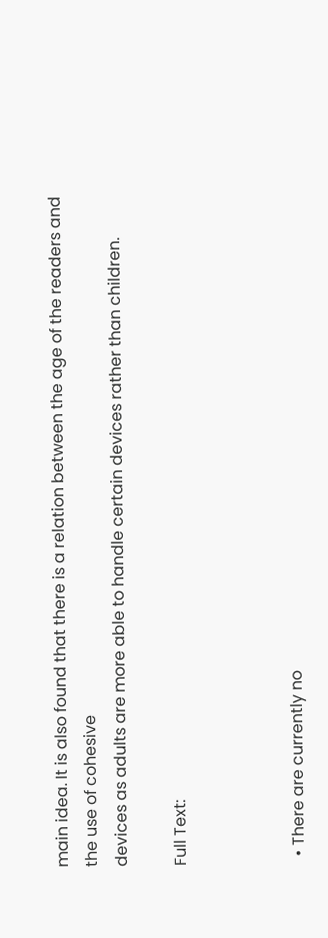main idea. It is also found that there is a relation between the age of the readers and the use of cohesive
devices as adults are more able to handle certain devices rather than children.

Full Text:



  • There are currently no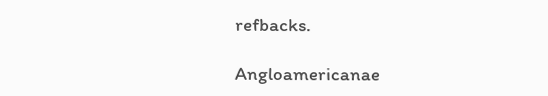refbacks.

Angloamericanae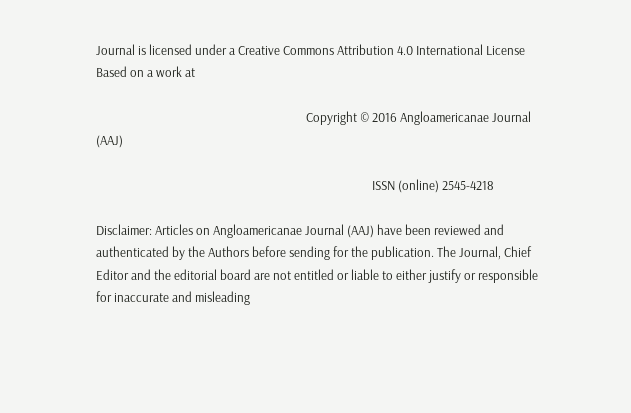Journal is licensed under a Creative Commons Attribution 4.0 International License Based on a work at

                                                                      Copyright © 2016 Angloamericanae Journal (AAJ)

                                                                                            ISSN (online) 2545-4218

Disclaimer: Articles on Angloamericanae Journal (AAJ) have been reviewed and authenticated by the Authors before sending for the publication. The Journal, Chief Editor and the editorial board are not entitled or liable to either justify or responsible for inaccurate and misleading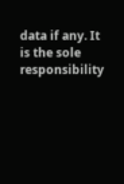data if any. It is the sole responsibility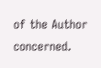of the Author concerned.